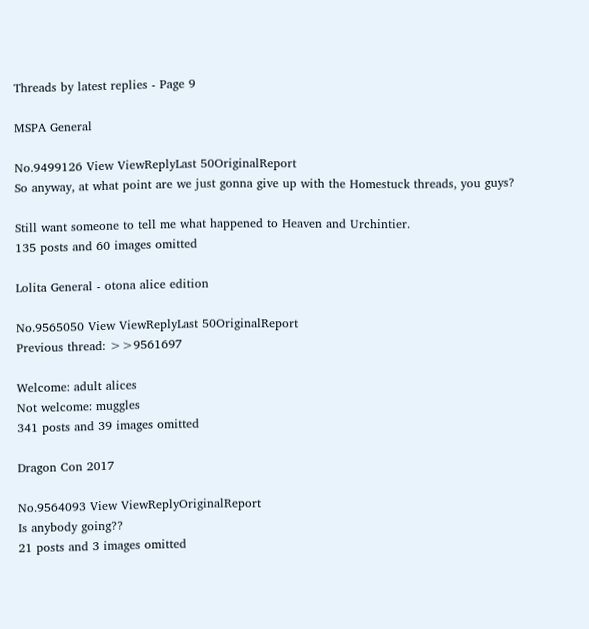Threads by latest replies - Page 9

MSPA General

No.9499126 View ViewReplyLast 50OriginalReport
So anyway, at what point are we just gonna give up with the Homestuck threads, you guys?

Still want someone to tell me what happened to Heaven and Urchintier.
135 posts and 60 images omitted

Lolita General - otona alice edition

No.9565050 View ViewReplyLast 50OriginalReport
Previous thread: >>9561697

Welcome: adult alices
Not welcome: muggles
341 posts and 39 images omitted

Dragon Con 2017

No.9564093 View ViewReplyOriginalReport
Is anybody going??
21 posts and 3 images omitted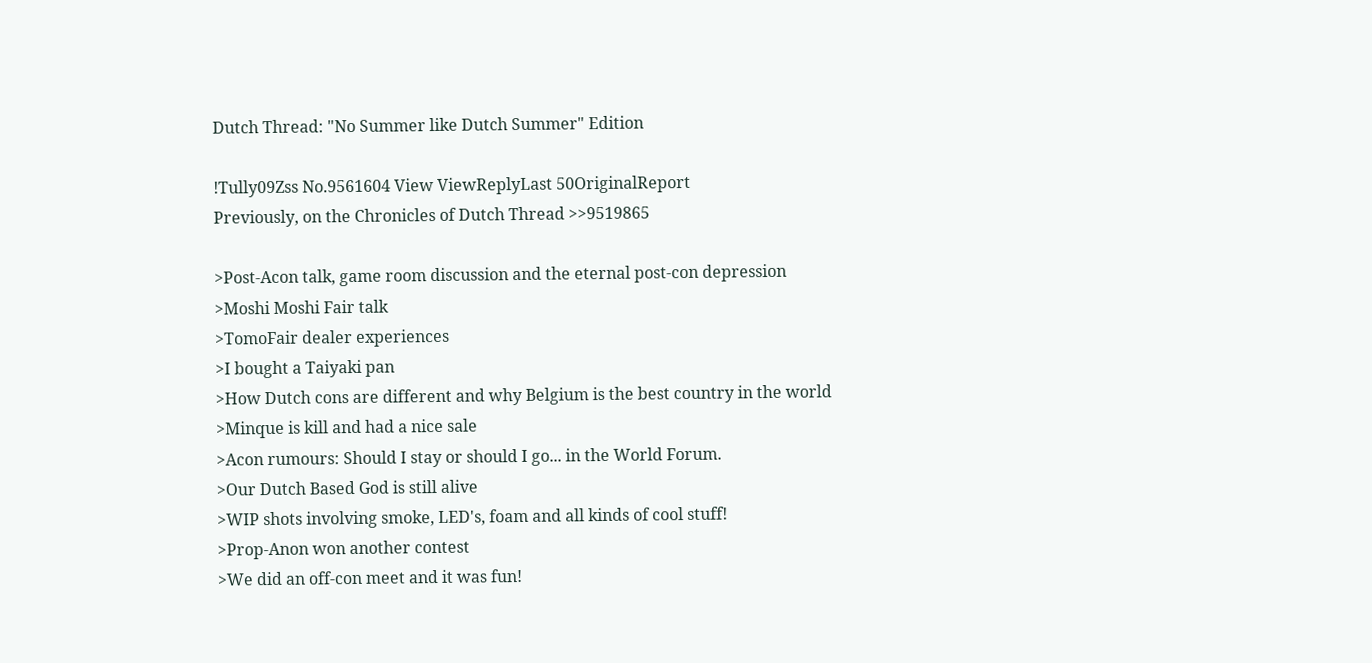Dutch Thread: "No Summer like Dutch Summer" Edition

!Tully09Zss No.9561604 View ViewReplyLast 50OriginalReport
Previously, on the Chronicles of Dutch Thread >>9519865

>Post-Acon talk, game room discussion and the eternal post-con depression
>Moshi Moshi Fair talk
>TomoFair dealer experiences
>I bought a Taiyaki pan
>How Dutch cons are different and why Belgium is the best country in the world
>Minque is kill and had a nice sale
>Acon rumours: Should I stay or should I go... in the World Forum.
>Our Dutch Based God is still alive
>WIP shots involving smoke, LED's, foam and all kinds of cool stuff!
>Prop-Anon won another contest
>We did an off-con meet and it was fun!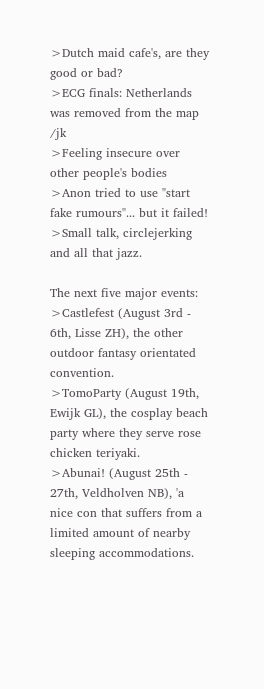>Dutch maid cafe's, are they good or bad?
>ECG finals: Netherlands was removed from the map /jk
>Feeling insecure over other people's bodies
>Anon tried to use "start fake rumours"... but it failed!
>Small talk, circlejerking and all that jazz.

The next five major events:
>Castlefest (August 3rd - 6th, Lisse ZH), the other outdoor fantasy orientated convention.
>TomoParty (August 19th, Ewijk GL), the cosplay beach party where they serve rose chicken teriyaki.
>Abunai! (August 25th - 27th, Veldholven NB), 'a nice con that suffers from a limited amount of nearby sleeping accommodations.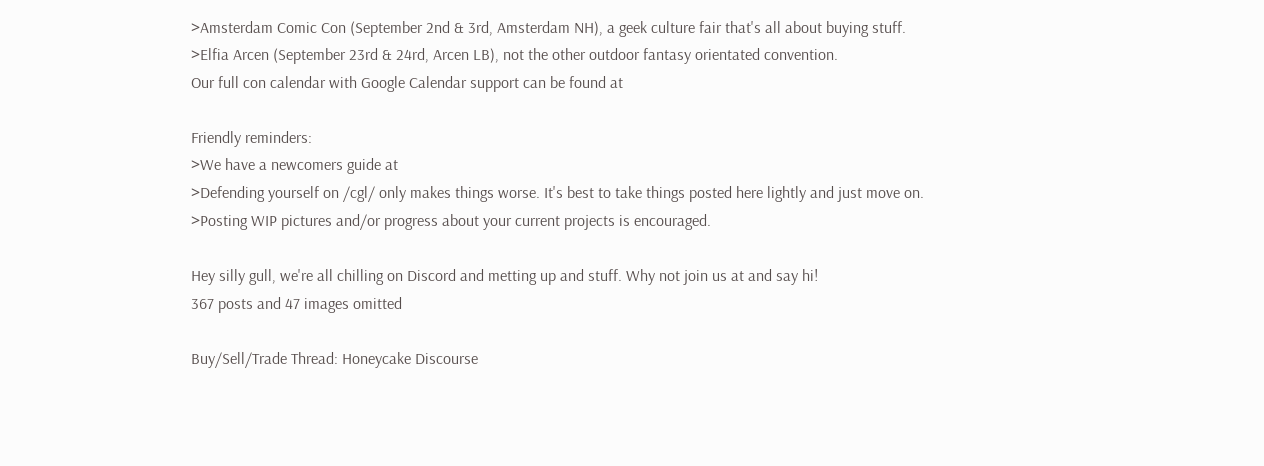>Amsterdam Comic Con (September 2nd & 3rd, Amsterdam NH), a geek culture fair that's all about buying stuff.
>Elfia Arcen (September 23rd & 24rd, Arcen LB), not the other outdoor fantasy orientated convention.
Our full con calendar with Google Calendar support can be found at

Friendly reminders:
>We have a newcomers guide at
>Defending yourself on /cgl/ only makes things worse. It's best to take things posted here lightly and just move on.
>Posting WIP pictures and/or progress about your current projects is encouraged.

Hey silly gull, we're all chilling on Discord and metting up and stuff. Why not join us at and say hi!
367 posts and 47 images omitted

Buy/Sell/Trade Thread: Honeycake Discourse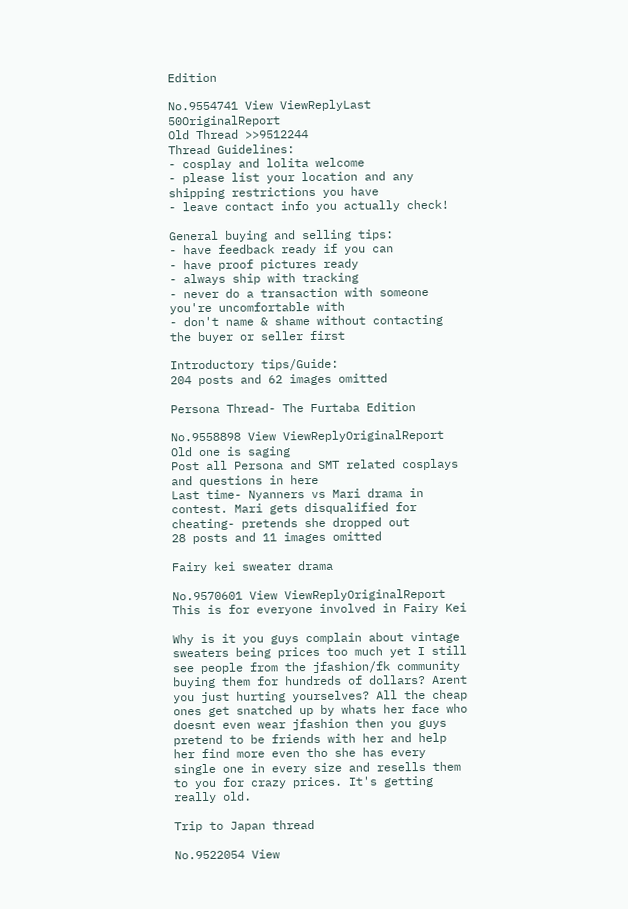Edition

No.9554741 View ViewReplyLast 50OriginalReport
Old Thread >>9512244
Thread Guidelines:
- cosplay and lolita welcome
- please list your location and any shipping restrictions you have
- leave contact info you actually check!

General buying and selling tips:
- have feedback ready if you can
- have proof pictures ready
- always ship with tracking
- never do a transaction with someone you're uncomfortable with
- don't name & shame without contacting the buyer or seller first

Introductory tips/Guide:
204 posts and 62 images omitted

Persona Thread- The Furtaba Edition

No.9558898 View ViewReplyOriginalReport
Old one is saging
Post all Persona and SMT related cosplays and questions in here
Last time- Nyanners vs Mari drama in contest. Mari gets disqualified for cheating- pretends she dropped out
28 posts and 11 images omitted

Fairy kei sweater drama

No.9570601 View ViewReplyOriginalReport
This is for everyone involved in Fairy Kei

Why is it you guys complain about vintage sweaters being prices too much yet I still see people from the jfashion/fk community buying them for hundreds of dollars? Arent you just hurting yourselves? All the cheap ones get snatched up by whats her face who doesnt even wear jfashion then you guys pretend to be friends with her and help her find more even tho she has every single one in every size and resells them to you for crazy prices. It's getting really old.

Trip to Japan thread

No.9522054 View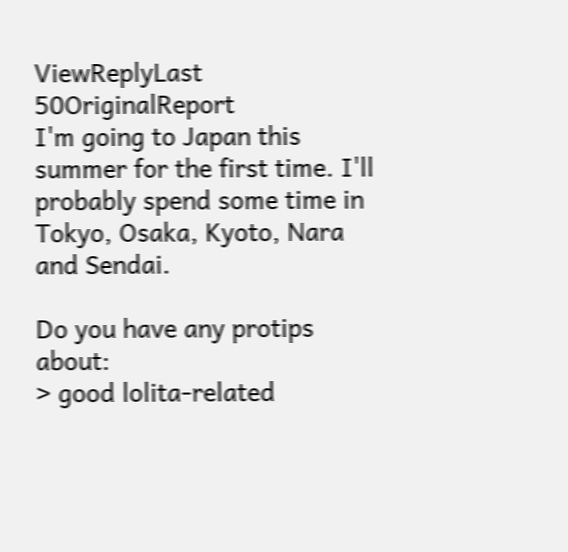ViewReplyLast 50OriginalReport
I'm going to Japan this summer for the first time. I'll probably spend some time in Tokyo, Osaka, Kyoto, Nara and Sendai.

Do you have any protips about:
> good lolita-related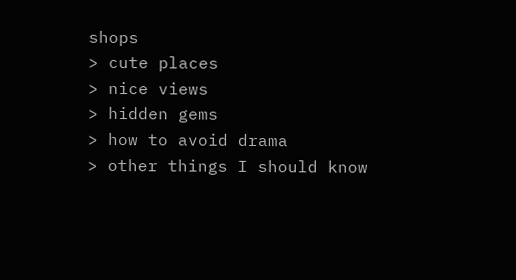shops
> cute places
> nice views
> hidden gems
> how to avoid drama
> other things I should know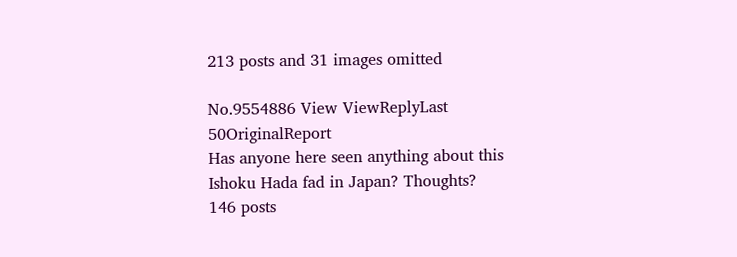213 posts and 31 images omitted

No.9554886 View ViewReplyLast 50OriginalReport
Has anyone here seen anything about this Ishoku Hada fad in Japan? Thoughts?
146 posts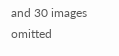and 30 images omitted